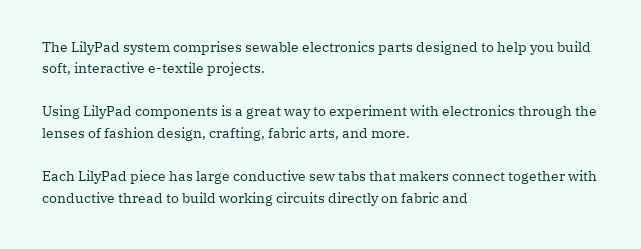The LilyPad system comprises sewable electronics parts designed to help you build soft, interactive e-textile projects.

Using LilyPad components is a great way to experiment with electronics through the lenses of fashion design, crafting, fabric arts, and more.

Each LilyPad piece has large conductive sew tabs that makers connect together with conductive thread to build working circuits directly on fabric and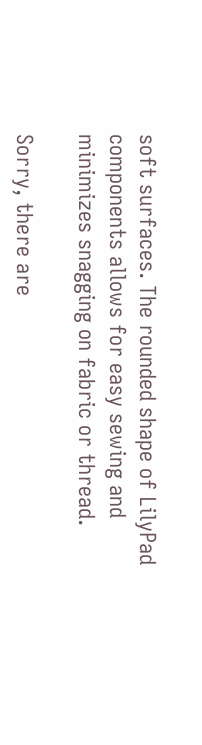soft surfaces. The rounded shape of LilyPad components allows for easy sewing and minimizes snagging on fabric or thread.

Sorry, there are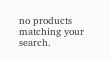no products matching your search.